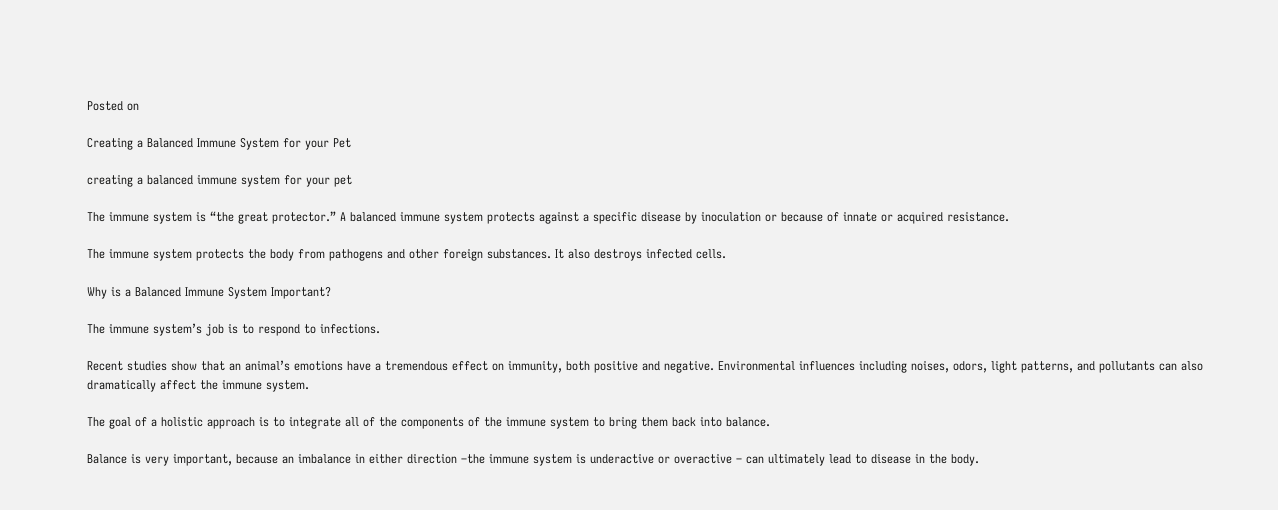Posted on

Creating a Balanced Immune System for your Pet

creating a balanced immune system for your pet

The immune system is “the great protector.” A balanced immune system protects against a specific disease by inoculation or because of innate or acquired resistance.

The immune system protects the body from pathogens and other foreign substances. It also destroys infected cells.

Why is a Balanced Immune System Important?

The immune system’s job is to respond to infections.

Recent studies show that an animal’s emotions have a tremendous effect on immunity, both positive and negative. Environmental influences including noises, odors, light patterns, and pollutants can also dramatically affect the immune system.

The goal of a holistic approach is to integrate all of the components of the immune system to bring them back into balance.

Balance is very important, because an imbalance in either direction –the immune system is underactive or overactive – can ultimately lead to disease in the body.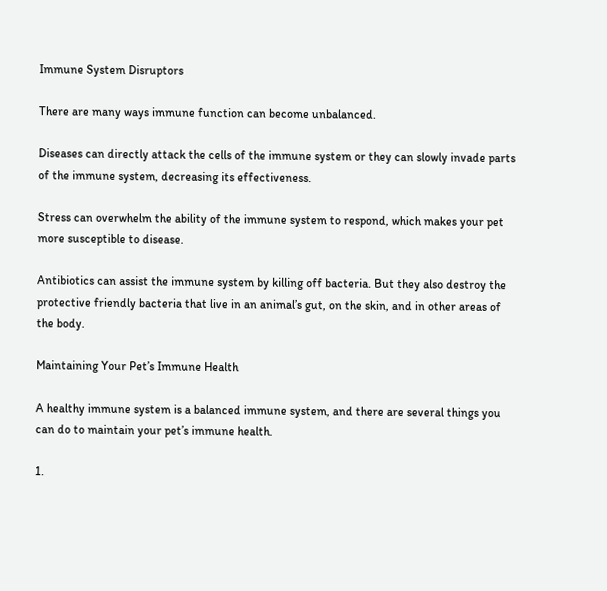Immune System Disruptors

There are many ways immune function can become unbalanced.

Diseases can directly attack the cells of the immune system or they can slowly invade parts of the immune system, decreasing its effectiveness.

Stress can overwhelm the ability of the immune system to respond, which makes your pet more susceptible to disease.

Antibiotics can assist the immune system by killing off bacteria. But they also destroy the protective friendly bacteria that live in an animal’s gut, on the skin, and in other areas of the body.

Maintaining Your Pet’s Immune Health

A healthy immune system is a balanced immune system, and there are several things you can do to maintain your pet’s immune health.

1.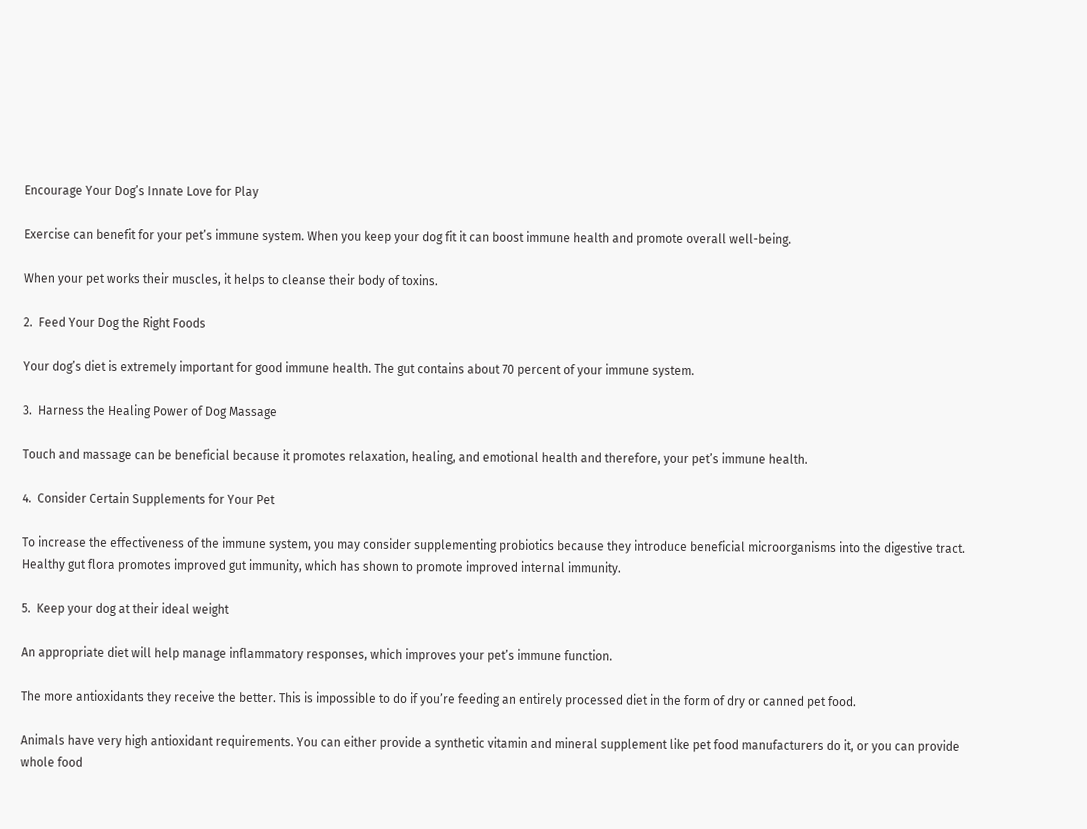Encourage Your Dog’s Innate Love for Play

Exercise can benefit for your pet’s immune system. When you keep your dog fit it can boost immune health and promote overall well-being.

When your pet works their muscles, it helps to cleanse their body of toxins.

2.  Feed Your Dog the Right Foods

Your dog’s diet is extremely important for good immune health. The gut contains about 70 percent of your immune system.

3.  Harness the Healing Power of Dog Massage

Touch and massage can be beneficial because it promotes relaxation, healing, and emotional health and therefore, your pet’s immune health.

4.  Consider Certain Supplements for Your Pet

To increase the effectiveness of the immune system, you may consider supplementing probiotics because they introduce beneficial microorganisms into the digestive tract. Healthy gut flora promotes improved gut immunity, which has shown to promote improved internal immunity.

5.  Keep your dog at their ideal weight

An appropriate diet will help manage inflammatory responses, which improves your pet’s immune function.

The more antioxidants they receive the better. This is impossible to do if you’re feeding an entirely processed diet in the form of dry or canned pet food.

Animals have very high antioxidant requirements. You can either provide a synthetic vitamin and mineral supplement like pet food manufacturers do it, or you can provide whole food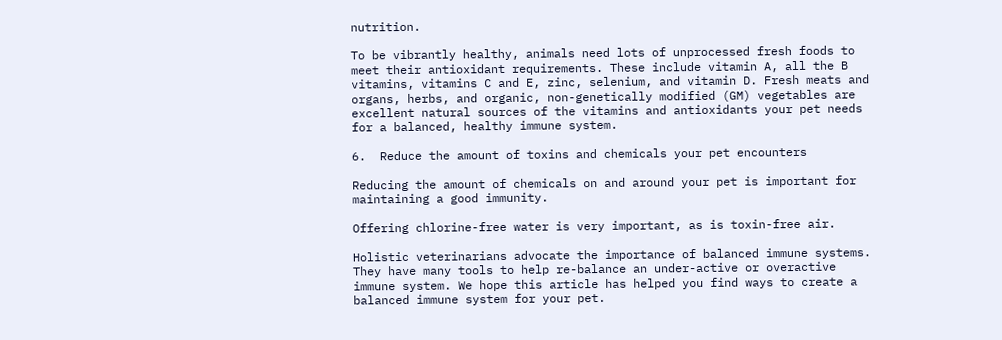nutrition.

To be vibrantly healthy, animals need lots of unprocessed fresh foods to meet their antioxidant requirements. These include vitamin A, all the B vitamins, vitamins C and E, zinc, selenium, and vitamin D. Fresh meats and organs, herbs, and organic, non-genetically modified (GM) vegetables are excellent natural sources of the vitamins and antioxidants your pet needs for a balanced, healthy immune system.

6.  Reduce the amount of toxins and chemicals your pet encounters

Reducing the amount of chemicals on and around your pet is important for maintaining a good immunity.

Offering chlorine-free water is very important, as is toxin-free air.

Holistic veterinarians advocate the importance of balanced immune systems. They have many tools to help re-balance an under-active or overactive immune system. We hope this article has helped you find ways to create a balanced immune system for your pet.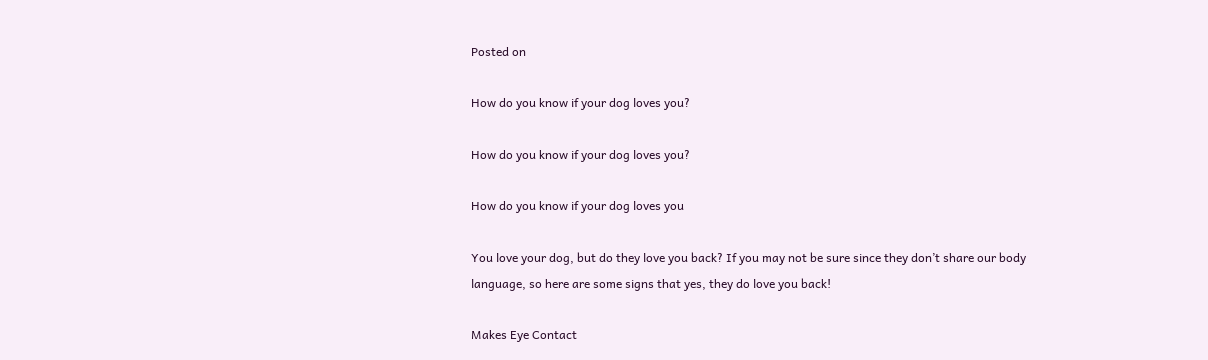Posted on

How do you know if your dog loves you?

How do you know if your dog loves you?

How do you know if your dog loves you

You love your dog, but do they love you back? If you may not be sure since they don’t share our body language, so here are some signs that yes, they do love you back!

Makes Eye Contact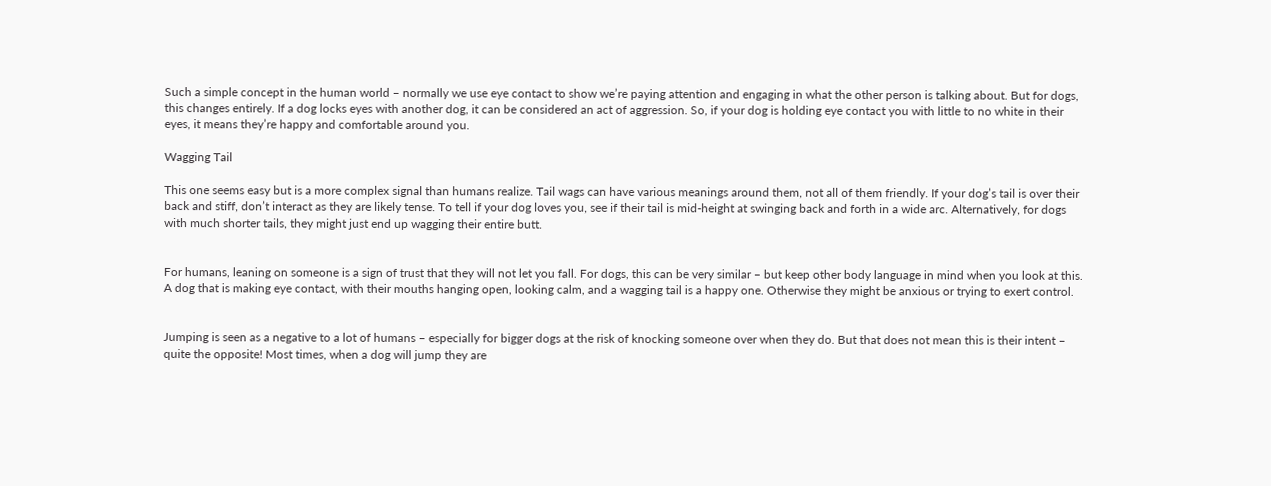Such a simple concept in the human world – normally we use eye contact to show we’re paying attention and engaging in what the other person is talking about. But for dogs, this changes entirely. If a dog locks eyes with another dog, it can be considered an act of aggression. So, if your dog is holding eye contact you with little to no white in their eyes, it means they’re happy and comfortable around you.

Wagging Tail

This one seems easy but is a more complex signal than humans realize. Tail wags can have various meanings around them, not all of them friendly. If your dog’s tail is over their back and stiff, don’t interact as they are likely tense. To tell if your dog loves you, see if their tail is mid-height at swinging back and forth in a wide arc. Alternatively, for dogs with much shorter tails, they might just end up wagging their entire butt.


For humans, leaning on someone is a sign of trust that they will not let you fall. For dogs, this can be very similar – but keep other body language in mind when you look at this. A dog that is making eye contact, with their mouths hanging open, looking calm, and a wagging tail is a happy one. Otherwise they might be anxious or trying to exert control.


Jumping is seen as a negative to a lot of humans – especially for bigger dogs at the risk of knocking someone over when they do. But that does not mean this is their intent – quite the opposite! Most times, when a dog will jump they are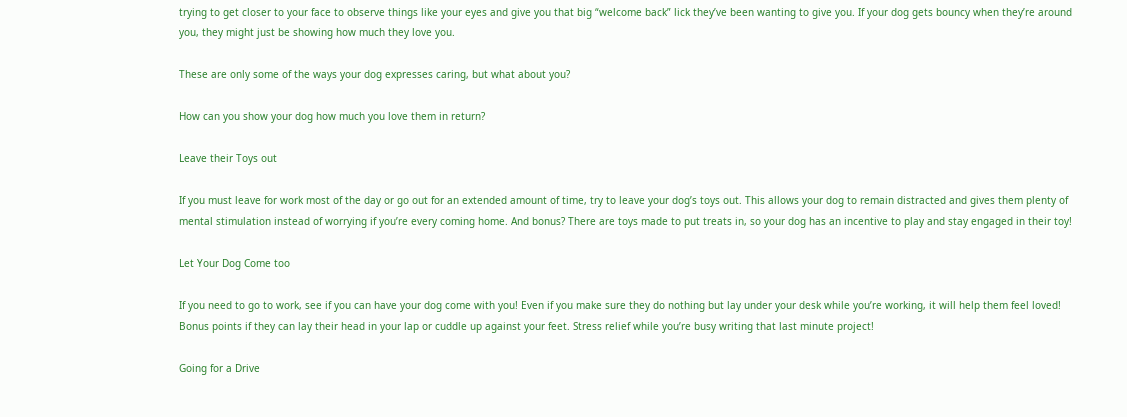trying to get closer to your face to observe things like your eyes and give you that big “welcome back” lick they’ve been wanting to give you. If your dog gets bouncy when they’re around you, they might just be showing how much they love you.

These are only some of the ways your dog expresses caring, but what about you?

How can you show your dog how much you love them in return?

Leave their Toys out

If you must leave for work most of the day or go out for an extended amount of time, try to leave your dog’s toys out. This allows your dog to remain distracted and gives them plenty of mental stimulation instead of worrying if you’re every coming home. And bonus? There are toys made to put treats in, so your dog has an incentive to play and stay engaged in their toy!

Let Your Dog Come too

If you need to go to work, see if you can have your dog come with you! Even if you make sure they do nothing but lay under your desk while you’re working, it will help them feel loved! Bonus points if they can lay their head in your lap or cuddle up against your feet. Stress relief while you’re busy writing that last minute project!

Going for a Drive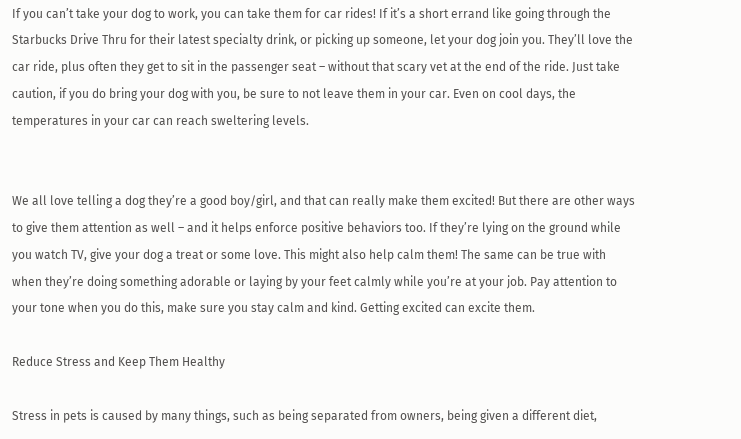If you can’t take your dog to work, you can take them for car rides! If it’s a short errand like going through the Starbucks Drive Thru for their latest specialty drink, or picking up someone, let your dog join you. They’ll love the car ride, plus often they get to sit in the passenger seat – without that scary vet at the end of the ride. Just take caution, if you do bring your dog with you, be sure to not leave them in your car. Even on cool days, the temperatures in your car can reach sweltering levels.


We all love telling a dog they’re a good boy/girl, and that can really make them excited! But there are other ways to give them attention as well – and it helps enforce positive behaviors too. If they’re lying on the ground while you watch TV, give your dog a treat or some love. This might also help calm them! The same can be true with when they’re doing something adorable or laying by your feet calmly while you’re at your job. Pay attention to your tone when you do this, make sure you stay calm and kind. Getting excited can excite them.

Reduce Stress and Keep Them Healthy

Stress in pets is caused by many things, such as being separated from owners, being given a different diet,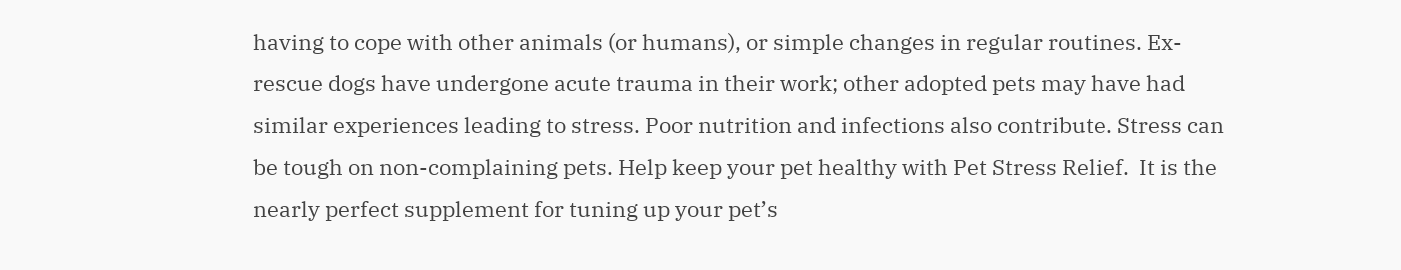having to cope with other animals (or humans), or simple changes in regular routines. Ex-rescue dogs have undergone acute trauma in their work; other adopted pets may have had similar experiences leading to stress. Poor nutrition and infections also contribute. Stress can be tough on non-complaining pets. Help keep your pet healthy with Pet Stress Relief.  It is the nearly perfect supplement for tuning up your pet’s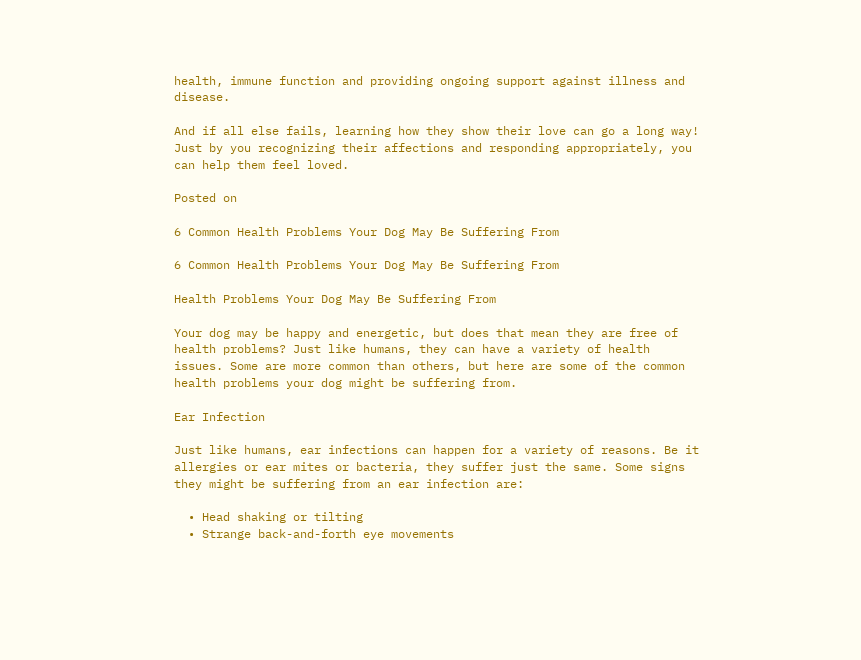health, immune function and providing ongoing support against illness and disease.

And if all else fails, learning how they show their love can go a long way! Just by you recognizing their affections and responding appropriately, you can help them feel loved.

Posted on

6 Common Health Problems Your Dog May Be Suffering From

6 Common Health Problems Your Dog May Be Suffering From

Health Problems Your Dog May Be Suffering From

Your dog may be happy and energetic, but does that mean they are free of health problems? Just like humans, they can have a variety of health issues. Some are more common than others, but here are some of the common health problems your dog might be suffering from.

Ear Infection

Just like humans, ear infections can happen for a variety of reasons. Be it allergies or ear mites or bacteria, they suffer just the same. Some signs they might be suffering from an ear infection are:

  • Head shaking or tilting
  • Strange back-and-forth eye movements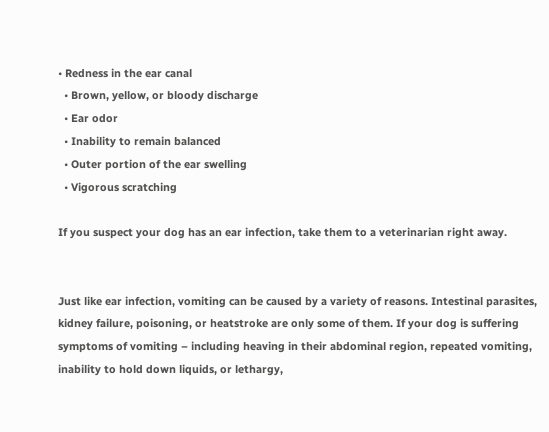• Redness in the ear canal
  • Brown, yellow, or bloody discharge
  • Ear odor
  • Inability to remain balanced
  • Outer portion of the ear swelling
  • Vigorous scratching

If you suspect your dog has an ear infection, take them to a veterinarian right away.


Just like ear infection, vomiting can be caused by a variety of reasons. Intestinal parasites, kidney failure, poisoning, or heatstroke are only some of them. If your dog is suffering symptoms of vomiting – including heaving in their abdominal region, repeated vomiting, inability to hold down liquids, or lethargy,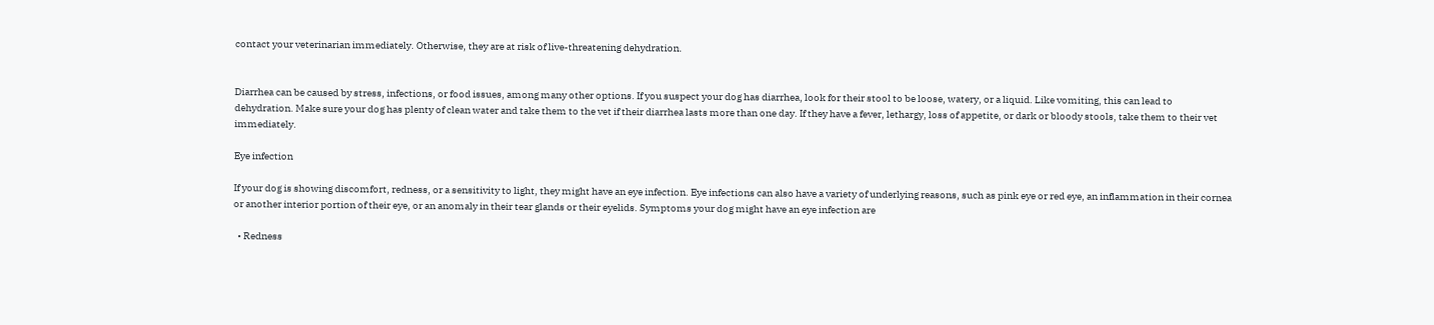contact your veterinarian immediately. Otherwise, they are at risk of live-threatening dehydration.


Diarrhea can be caused by stress, infections, or food issues, among many other options. If you suspect your dog has diarrhea, look for their stool to be loose, watery, or a liquid. Like vomiting, this can lead to dehydration. Make sure your dog has plenty of clean water and take them to the vet if their diarrhea lasts more than one day. If they have a fever, lethargy, loss of appetite, or dark or bloody stools, take them to their vet immediately.

Eye infection

If your dog is showing discomfort, redness, or a sensitivity to light, they might have an eye infection. Eye infections can also have a variety of underlying reasons, such as pink eye or red eye, an inflammation in their cornea or another interior portion of their eye, or an anomaly in their tear glands or their eyelids. Symptoms your dog might have an eye infection are

  • Redness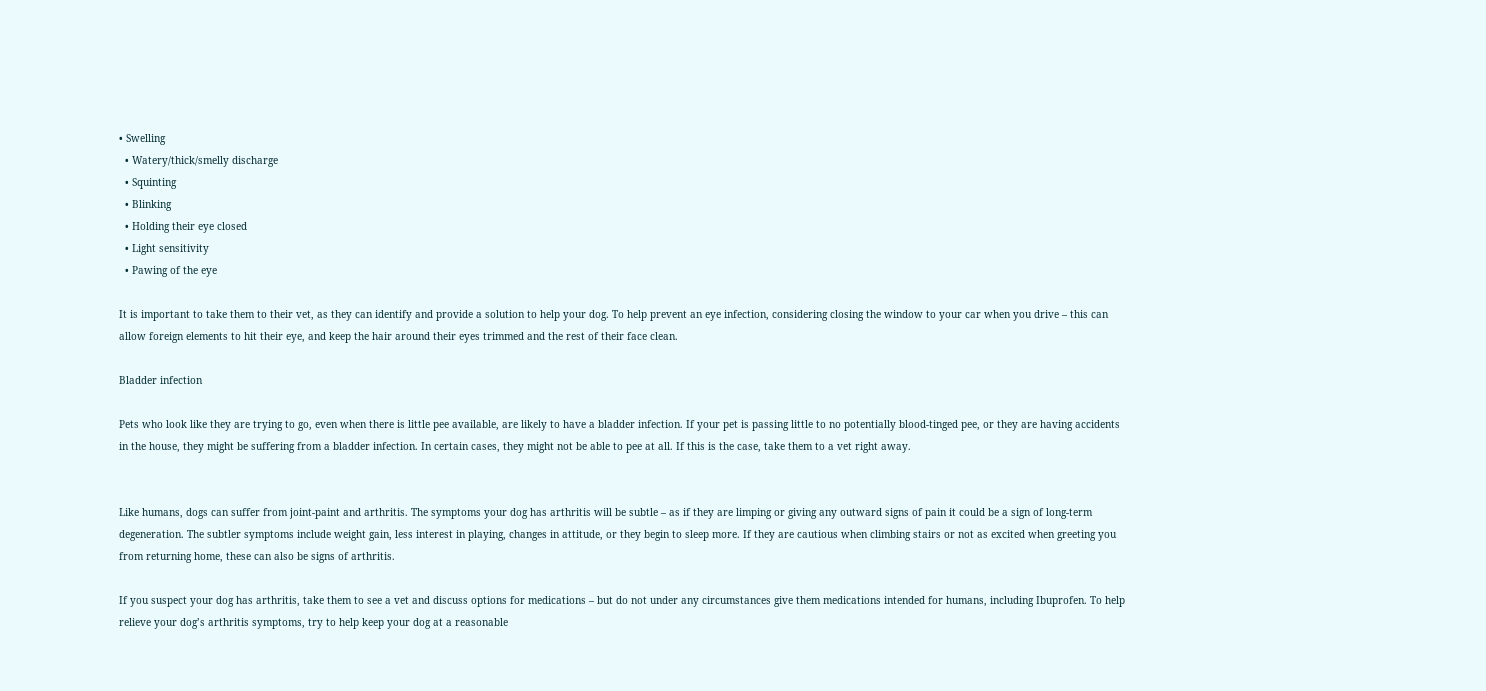• Swelling
  • Watery/thick/smelly discharge
  • Squinting
  • Blinking
  • Holding their eye closed
  • Light sensitivity
  • Pawing of the eye

It is important to take them to their vet, as they can identify and provide a solution to help your dog. To help prevent an eye infection, considering closing the window to your car when you drive – this can allow foreign elements to hit their eye, and keep the hair around their eyes trimmed and the rest of their face clean.

Bladder infection

Pets who look like they are trying to go, even when there is little pee available, are likely to have a bladder infection. If your pet is passing little to no potentially blood-tinged pee, or they are having accidents in the house, they might be suffering from a bladder infection. In certain cases, they might not be able to pee at all. If this is the case, take them to a vet right away.


Like humans, dogs can suffer from joint-paint and arthritis. The symptoms your dog has arthritis will be subtle – as if they are limping or giving any outward signs of pain it could be a sign of long-term degeneration. The subtler symptoms include weight gain, less interest in playing, changes in attitude, or they begin to sleep more. If they are cautious when climbing stairs or not as excited when greeting you from returning home, these can also be signs of arthritis.

If you suspect your dog has arthritis, take them to see a vet and discuss options for medications – but do not under any circumstances give them medications intended for humans, including Ibuprofen. To help relieve your dog’s arthritis symptoms, try to help keep your dog at a reasonable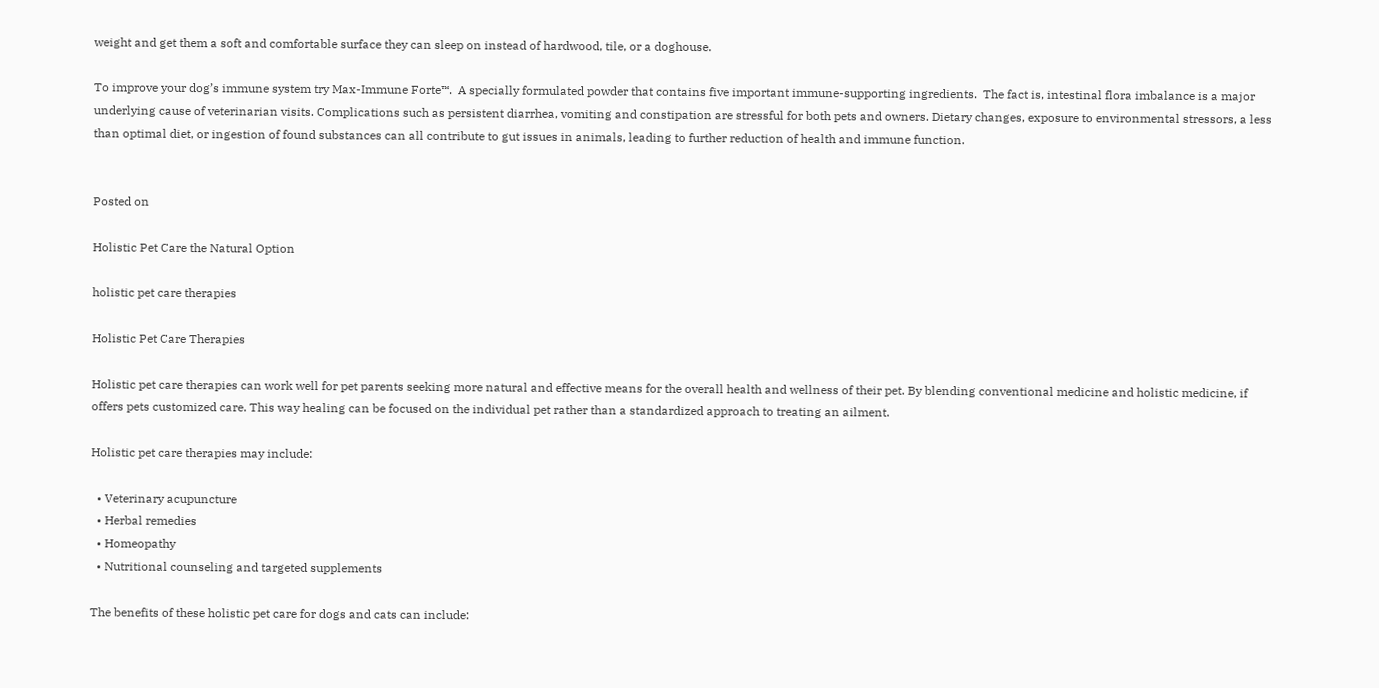weight and get them a soft and comfortable surface they can sleep on instead of hardwood, tile, or a doghouse.

To improve your dog’s immune system try Max-Immune Forte™.  A specially formulated powder that contains five important immune-supporting ingredients.  The fact is, intestinal flora imbalance is a major underlying cause of veterinarian visits. Complications such as persistent diarrhea, vomiting and constipation are stressful for both pets and owners. Dietary changes, exposure to environmental stressors, a less than optimal diet, or ingestion of found substances can all contribute to gut issues in animals, leading to further reduction of health and immune function.


Posted on

Holistic Pet Care the Natural Option

holistic pet care therapies

Holistic Pet Care Therapies

Holistic pet care therapies can work well for pet parents seeking more natural and effective means for the overall health and wellness of their pet. By blending conventional medicine and holistic medicine, if offers pets customized care. This way healing can be focused on the individual pet rather than a standardized approach to treating an ailment.

Holistic pet care therapies may include:

  • Veterinary acupuncture
  • Herbal remedies
  • Homeopathy
  • Nutritional counseling and targeted supplements

The benefits of these holistic pet care for dogs and cats can include: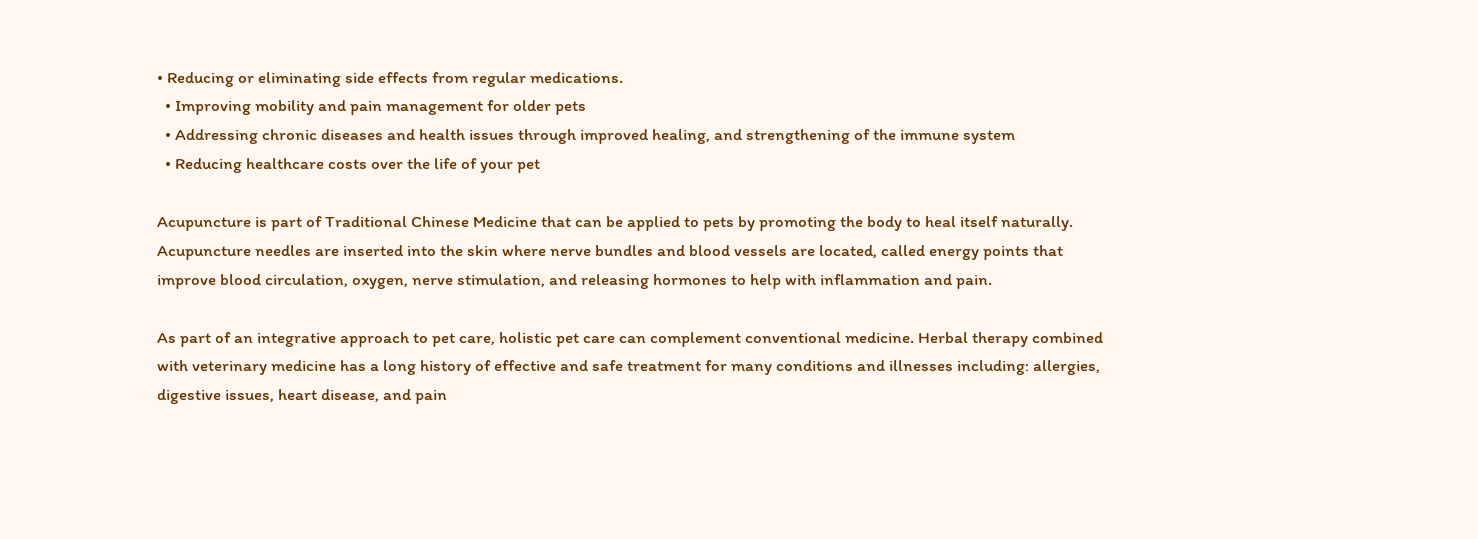• Reducing or eliminating side effects from regular medications.
  • Improving mobility and pain management for older pets
  • Addressing chronic diseases and health issues through improved healing, and strengthening of the immune system
  • Reducing healthcare costs over the life of your pet

Acupuncture is part of Traditional Chinese Medicine that can be applied to pets by promoting the body to heal itself naturally. Acupuncture needles are inserted into the skin where nerve bundles and blood vessels are located, called energy points that improve blood circulation, oxygen, nerve stimulation, and releasing hormones to help with inflammation and pain.

As part of an integrative approach to pet care, holistic pet care can complement conventional medicine. Herbal therapy combined with veterinary medicine has a long history of effective and safe treatment for many conditions and illnesses including: allergies, digestive issues, heart disease, and pain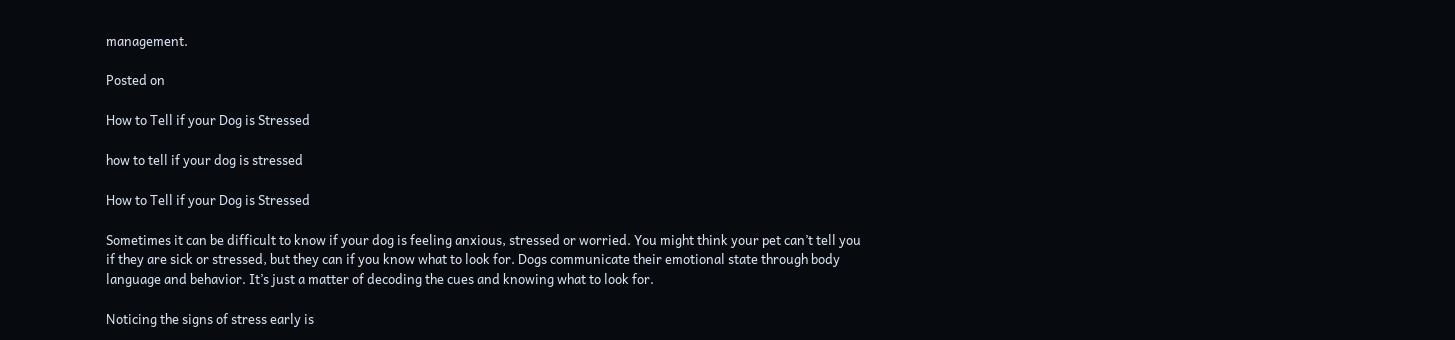management.

Posted on

How to Tell if your Dog is Stressed

how to tell if your dog is stressed

How to Tell if your Dog is Stressed

Sometimes it can be difficult to know if your dog is feeling anxious, stressed or worried. You might think your pet can’t tell you if they are sick or stressed, but they can if you know what to look for. Dogs communicate their emotional state through body language and behavior. It’s just a matter of decoding the cues and knowing what to look for.

Noticing the signs of stress early is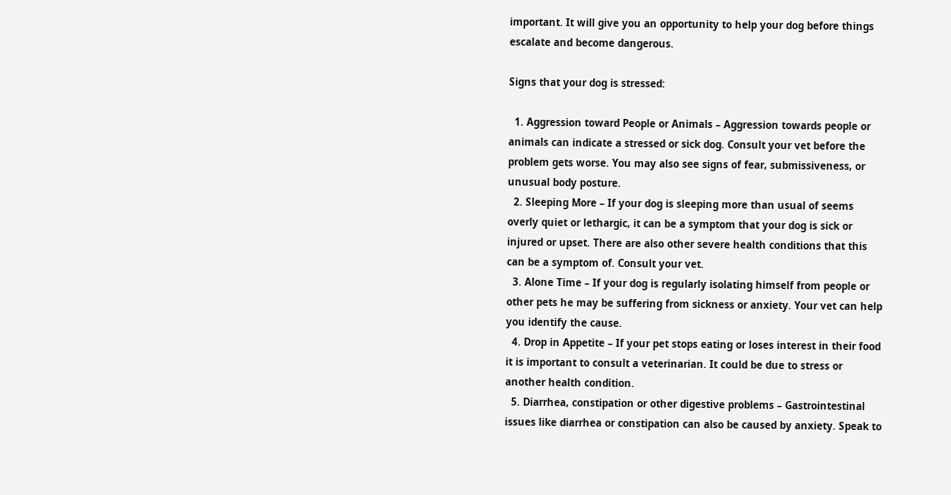important. It will give you an opportunity to help your dog before things escalate and become dangerous.

Signs that your dog is stressed:

  1. Aggression toward People or Animals – Aggression towards people or animals can indicate a stressed or sick dog. Consult your vet before the problem gets worse. You may also see signs of fear, submissiveness, or unusual body posture.
  2. Sleeping More – If your dog is sleeping more than usual of seems overly quiet or lethargic, it can be a symptom that your dog is sick or injured or upset. There are also other severe health conditions that this can be a symptom of. Consult your vet.
  3. Alone Time – If your dog is regularly isolating himself from people or other pets he may be suffering from sickness or anxiety. Your vet can help you identify the cause.
  4. Drop in Appetite – If your pet stops eating or loses interest in their food it is important to consult a veterinarian. It could be due to stress or another health condition.
  5. Diarrhea, constipation or other digestive problems – Gastrointestinal issues like diarrhea or constipation can also be caused by anxiety. Speak to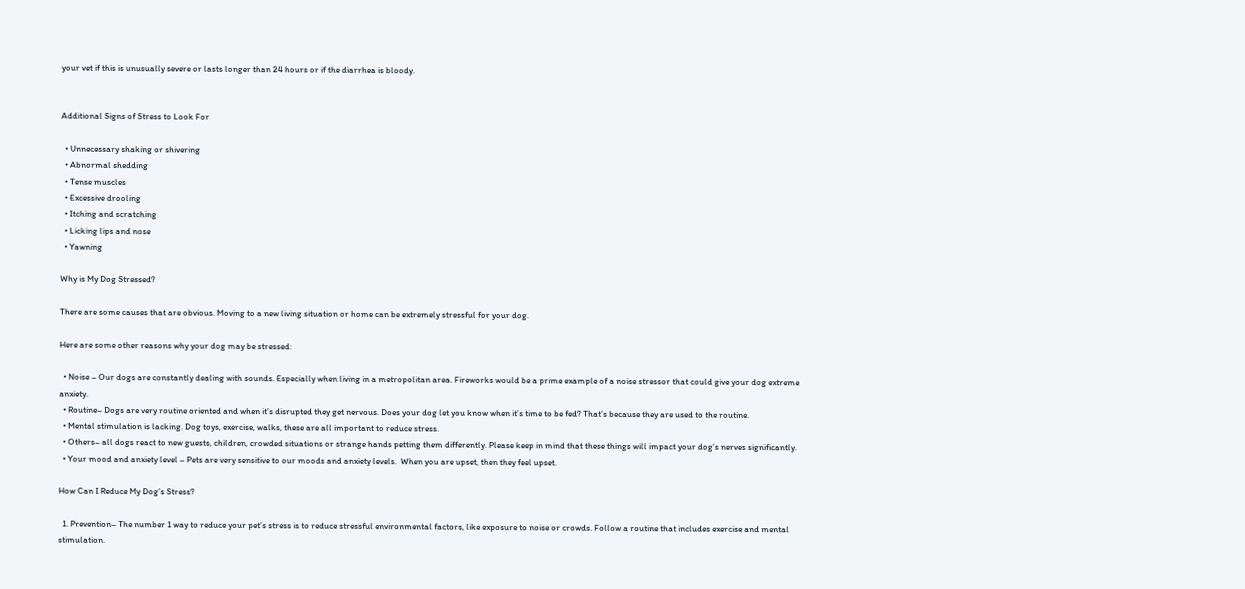your vet if this is unusually severe or lasts longer than 24 hours or if the diarrhea is bloody.


Additional Signs of Stress to Look For

  • Unnecessary shaking or shivering
  • Abnormal shedding
  • Tense muscles
  • Excessive drooling
  • Itching and scratching
  • Licking lips and nose
  • Yawning

Why is My Dog Stressed?

There are some causes that are obvious. Moving to a new living situation or home can be extremely stressful for your dog.

Here are some other reasons why your dog may be stressed:

  • Noise – Our dogs are constantly dealing with sounds. Especially when living in a metropolitan area. Fireworks would be a prime example of a noise stressor that could give your dog extreme anxiety.
  • Routine– Dogs are very routine oriented and when it’s disrupted they get nervous. Does your dog let you know when it’s time to be fed? That’s because they are used to the routine.
  • Mental stimulation is lacking. Dog toys, exercise, walks, these are all important to reduce stress.
  • Others– all dogs react to new guests, children, crowded situations or strange hands petting them differently. Please keep in mind that these things will impact your dog’s nerves significantly.
  • Your mood and anxiety level – Pets are very sensitive to our moods and anxiety levels.  When you are upset, then they feel upset.

How Can I Reduce My Dog’s Stress?

  1. Prevention– The number 1 way to reduce your pet’s stress is to reduce stressful environmental factors, like exposure to noise or crowds. Follow a routine that includes exercise and mental stimulation.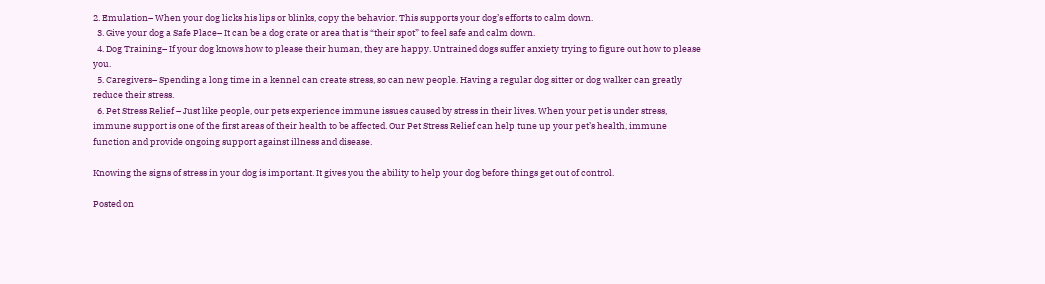2. Emulation– When your dog licks his lips or blinks, copy the behavior. This supports your dog’s efforts to calm down.
  3. Give your dog a Safe Place– It can be a dog crate or area that is “their spot” to feel safe and calm down.
  4. Dog Training– If your dog knows how to please their human, they are happy. Untrained dogs suffer anxiety trying to figure out how to please you.
  5. Caregivers– Spending a long time in a kennel can create stress, so can new people. Having a regular dog sitter or dog walker can greatly reduce their stress.
  6. Pet Stress Relief – Just like people, our pets experience immune issues caused by stress in their lives. When your pet is under stress, immune support is one of the first areas of their health to be affected. Our Pet Stress Relief can help tune up your pet’s health, immune function and provide ongoing support against illness and disease.

Knowing the signs of stress in your dog is important. It gives you the ability to help your dog before things get out of control.

Posted on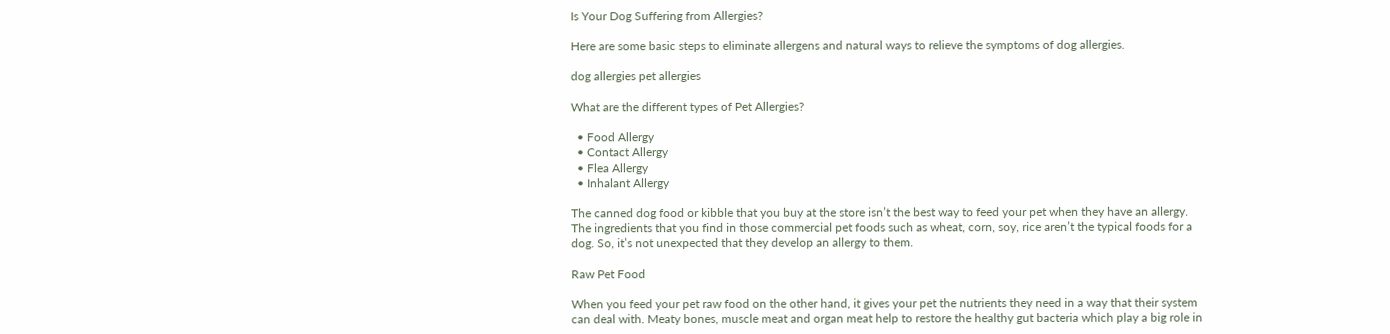Is Your Dog Suffering from Allergies?

Here are some basic steps to eliminate allergens and natural ways to relieve the symptoms of dog allergies.

dog allergies pet allergies

What are the different types of Pet Allergies?

  • Food Allergy
  • Contact Allergy
  • Flea Allergy
  • Inhalant Allergy

The canned dog food or kibble that you buy at the store isn’t the best way to feed your pet when they have an allergy.  The ingredients that you find in those commercial pet foods such as wheat, corn, soy, rice aren’t the typical foods for a dog. So, it’s not unexpected that they develop an allergy to them.

Raw Pet Food

When you feed your pet raw food on the other hand, it gives your pet the nutrients they need in a way that their system can deal with. Meaty bones, muscle meat and organ meat help to restore the healthy gut bacteria which play a big role in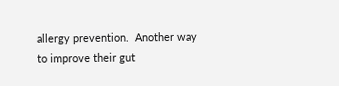allergy prevention.  Another way to improve their gut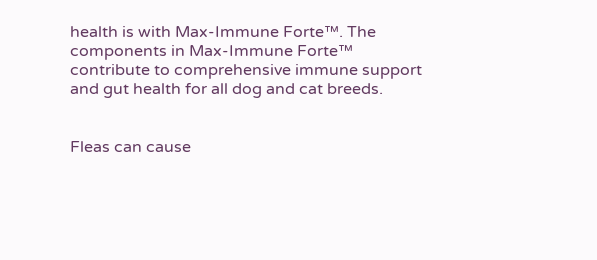health is with Max-Immune Forte™. The components in Max-Immune Forte™ contribute to comprehensive immune support and gut health for all dog and cat breeds.


Fleas can cause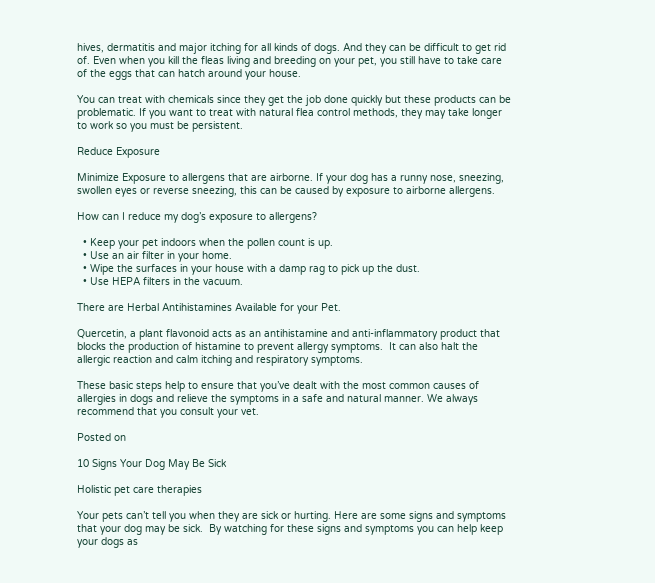hives, dermatitis and major itching for all kinds of dogs. And they can be difficult to get rid of. Even when you kill the fleas living and breeding on your pet, you still have to take care of the eggs that can hatch around your house.

You can treat with chemicals since they get the job done quickly but these products can be problematic. If you want to treat with natural flea control methods, they may take longer to work so you must be persistent.

Reduce Exposure

Minimize Exposure to allergens that are airborne. If your dog has a runny nose, sneezing, swollen eyes or reverse sneezing, this can be caused by exposure to airborne allergens.

How can I reduce my dog’s exposure to allergens?

  • Keep your pet indoors when the pollen count is up.
  • Use an air filter in your home.
  • Wipe the surfaces in your house with a damp rag to pick up the dust.
  • Use HEPA filters in the vacuum.

There are Herbal Antihistamines Available for your Pet.

Quercetin, a plant flavonoid acts as an antihistamine and anti-inflammatory product that blocks the production of histamine to prevent allergy symptoms.  It can also halt the allergic reaction and calm itching and respiratory symptoms.

These basic steps help to ensure that you’ve dealt with the most common causes of allergies in dogs and relieve the symptoms in a safe and natural manner. We always recommend that you consult your vet.

Posted on

10 Signs Your Dog May Be Sick

Holistic pet care therapies

Your pets can’t tell you when they are sick or hurting. Here are some signs and symptoms that your dog may be sick.  By watching for these signs and symptoms you can help keep your dogs as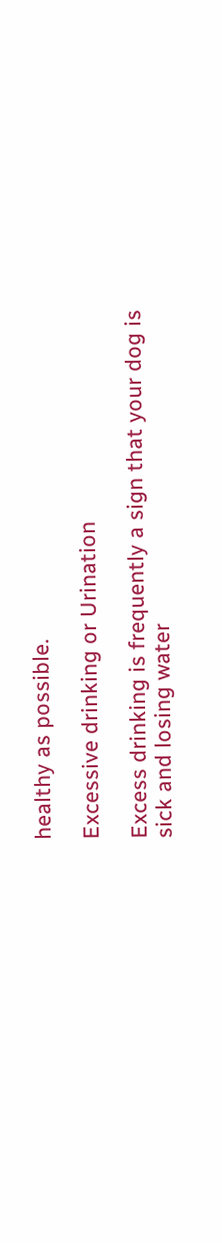healthy as possible.

Excessive drinking or Urination

Excess drinking is frequently a sign that your dog is sick and losing water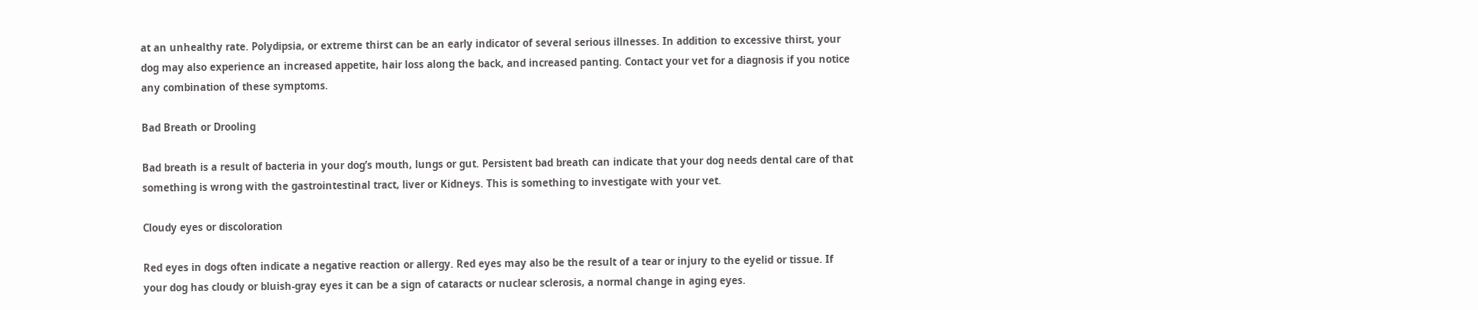at an unhealthy rate. Polydipsia, or extreme thirst can be an early indicator of several serious illnesses. In addition to excessive thirst, your dog may also experience an increased appetite, hair loss along the back, and increased panting. Contact your vet for a diagnosis if you notice any combination of these symptoms.

Bad Breath or Drooling

Bad breath is a result of bacteria in your dog’s mouth, lungs or gut. Persistent bad breath can indicate that your dog needs dental care of that something is wrong with the gastrointestinal tract, liver or Kidneys. This is something to investigate with your vet.

Cloudy eyes or discoloration

Red eyes in dogs often indicate a negative reaction or allergy. Red eyes may also be the result of a tear or injury to the eyelid or tissue. If your dog has cloudy or bluish-gray eyes it can be a sign of cataracts or nuclear sclerosis, a normal change in aging eyes.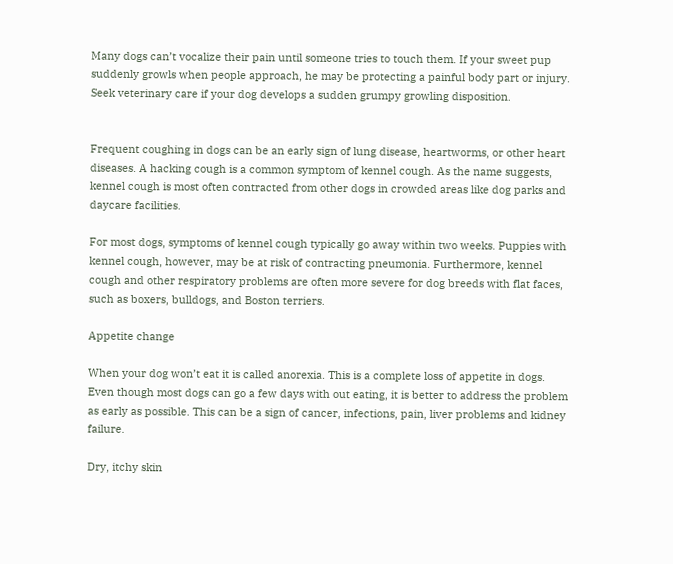Many dogs can’t vocalize their pain until someone tries to touch them. If your sweet pup suddenly growls when people approach, he may be protecting a painful body part or injury. Seek veterinary care if your dog develops a sudden grumpy growling disposition.


Frequent coughing in dogs can be an early sign of lung disease, heartworms, or other heart diseases. A hacking cough is a common symptom of kennel cough. As the name suggests, kennel cough is most often contracted from other dogs in crowded areas like dog parks and daycare facilities.

For most dogs, symptoms of kennel cough typically go away within two weeks. Puppies with kennel cough, however, may be at risk of contracting pneumonia. Furthermore, kennel cough and other respiratory problems are often more severe for dog breeds with flat faces, such as boxers, bulldogs, and Boston terriers.

Appetite change

When your dog won’t eat it is called anorexia. This is a complete loss of appetite in dogs. Even though most dogs can go a few days with out eating, it is better to address the problem as early as possible. This can be a sign of cancer, infections, pain, liver problems and kidney failure.

Dry, itchy skin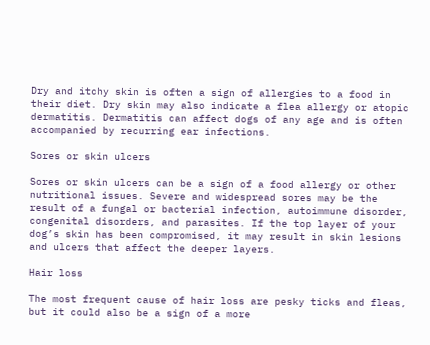Dry and itchy skin is often a sign of allergies to a food in their diet. Dry skin may also indicate a flea allergy or atopic dermatitis. Dermatitis can affect dogs of any age and is often accompanied by recurring ear infections.

Sores or skin ulcers

Sores or skin ulcers can be a sign of a food allergy or other nutritional issues. Severe and widespread sores may be the result of a fungal or bacterial infection, autoimmune disorder, congenital disorders, and parasites. If the top layer of your dog’s skin has been compromised, it may result in skin lesions and ulcers that affect the deeper layers.

Hair loss

The most frequent cause of hair loss are pesky ticks and fleas, but it could also be a sign of a more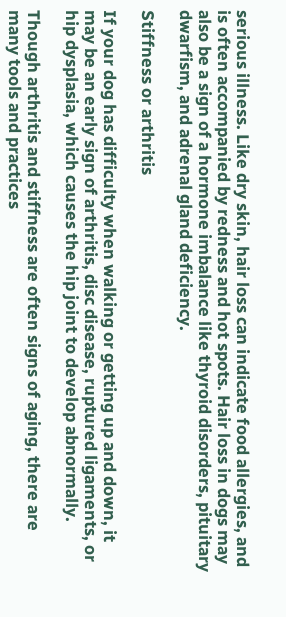serious illness. Like dry skin, hair loss can indicate food allergies, and is often accompanied by redness and hot spots. Hair loss in dogs may also be a sign of a hormone imbalance like thyroid disorders, pituitary dwarfism, and adrenal gland deficiency.

Stiffness or arthritis

If your dog has difficulty when walking or getting up and down, it may be an early sign of arthritis, disc disease, ruptured ligaments, or hip dysplasia, which causes the hip joint to develop abnormally.

Though arthritis and stiffness are often signs of aging, there are many tools and practices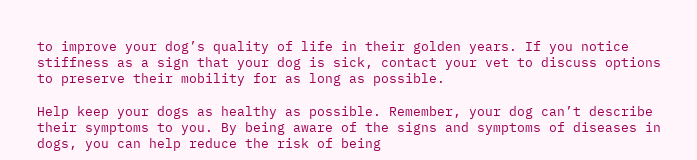to improve your dog’s quality of life in their golden years. If you notice stiffness as a sign that your dog is sick, contact your vet to discuss options to preserve their mobility for as long as possible.

Help keep your dogs as healthy as possible. Remember, your dog can’t describe their symptoms to you. By being aware of the signs and symptoms of diseases in dogs, you can help reduce the risk of being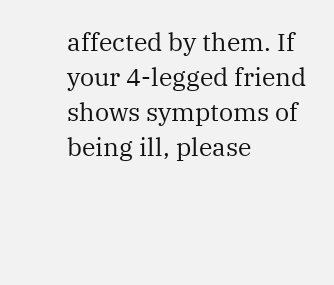affected by them. If your 4-legged friend shows symptoms of being ill, please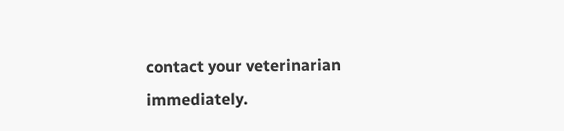contact your veterinarian immediately.